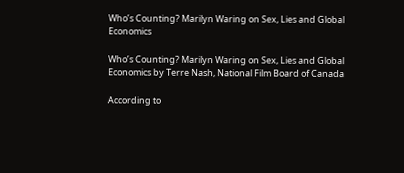Who’s Counting? Marilyn Waring on Sex, Lies and Global Economics

Who’s Counting? Marilyn Waring on Sex, Lies and Global Economics by Terre Nash, National Film Board of Canada

According to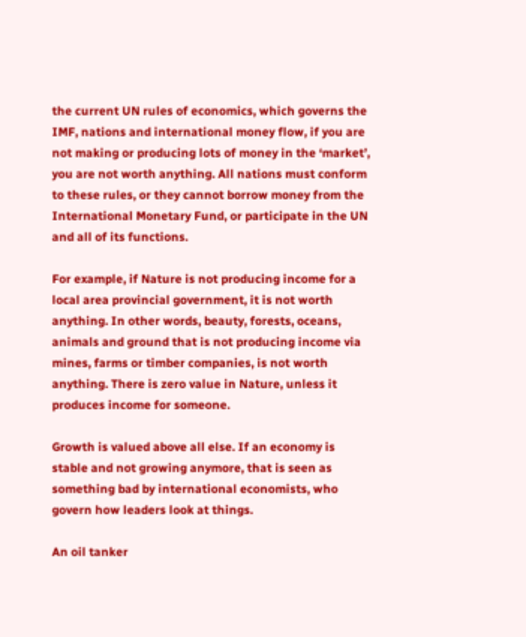the current UN rules of economics, which governs the IMF, nations and international money flow, if you are not making or producing lots of money in the ‘market’, you are not worth anything. All nations must conform to these rules, or they cannot borrow money from the International Monetary Fund, or participate in the UN and all of its functions.

For example, if Nature is not producing income for a local area provincial government, it is not worth anything. In other words, beauty, forests, oceans, animals and ground that is not producing income via mines, farms or timber companies, is not worth anything. There is zero value in Nature, unless it produces income for someone.

Growth is valued above all else. If an economy is stable and not growing anymore, that is seen as something bad by international economists, who govern how leaders look at things.

An oil tanker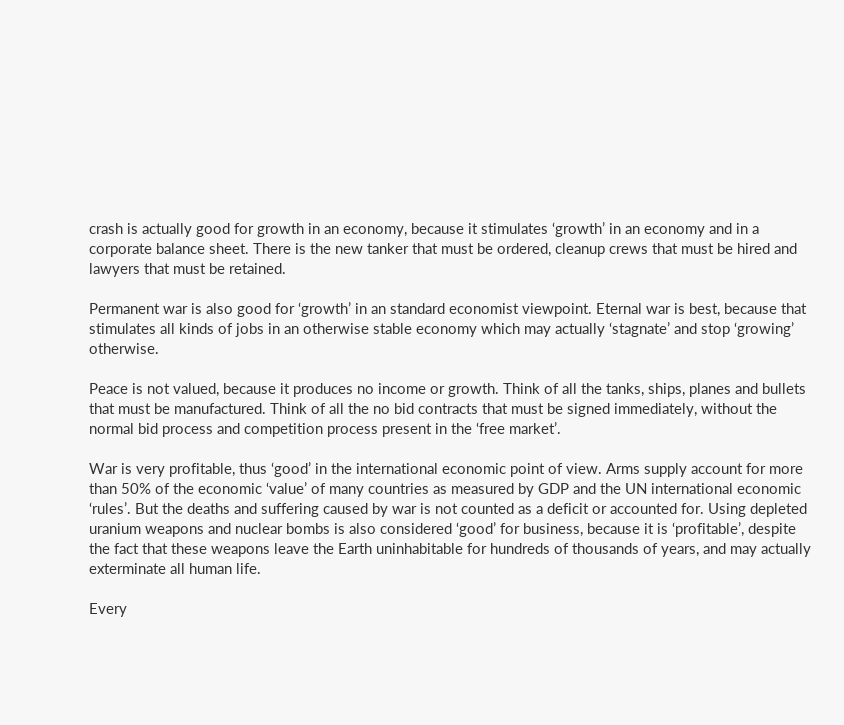crash is actually good for growth in an economy, because it stimulates ‘growth’ in an economy and in a corporate balance sheet. There is the new tanker that must be ordered, cleanup crews that must be hired and lawyers that must be retained.

Permanent war is also good for ‘growth’ in an standard economist viewpoint. Eternal war is best, because that stimulates all kinds of jobs in an otherwise stable economy which may actually ‘stagnate’ and stop ‘growing’ otherwise.

Peace is not valued, because it produces no income or growth. Think of all the tanks, ships, planes and bullets that must be manufactured. Think of all the no bid contracts that must be signed immediately, without the normal bid process and competition process present in the ‘free market’.

War is very profitable, thus ‘good’ in the international economic point of view. Arms supply account for more than 50% of the economic ‘value’ of many countries as measured by GDP and the UN international economic ‘rules’. But the deaths and suffering caused by war is not counted as a deficit or accounted for. Using depleted uranium weapons and nuclear bombs is also considered ‘good’ for business, because it is ‘profitable’, despite the fact that these weapons leave the Earth uninhabitable for hundreds of thousands of years, and may actually exterminate all human life.

Every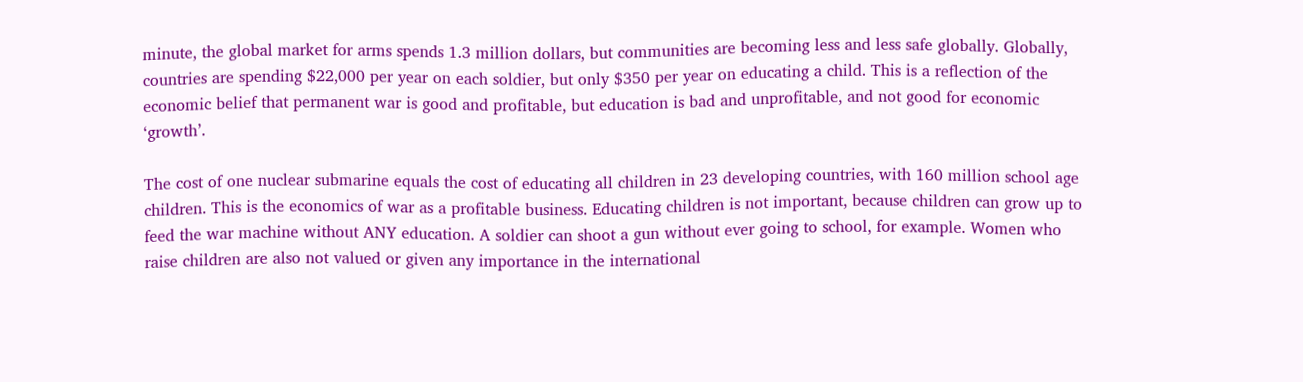minute, the global market for arms spends 1.3 million dollars, but communities are becoming less and less safe globally. Globally, countries are spending $22,000 per year on each soldier, but only $350 per year on educating a child. This is a reflection of the economic belief that permanent war is good and profitable, but education is bad and unprofitable, and not good for economic ‘growth’.

The cost of one nuclear submarine equals the cost of educating all children in 23 developing countries, with 160 million school age children. This is the economics of war as a profitable business. Educating children is not important, because children can grow up to feed the war machine without ANY education. A soldier can shoot a gun without ever going to school, for example. Women who raise children are also not valued or given any importance in the international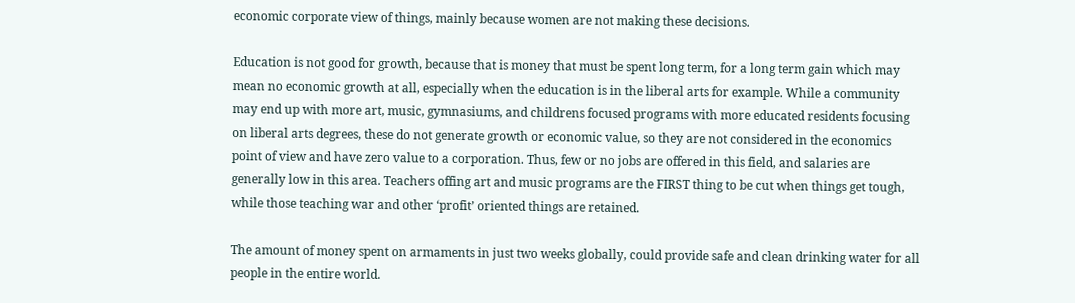economic corporate view of things, mainly because women are not making these decisions.

Education is not good for growth, because that is money that must be spent long term, for a long term gain which may mean no economic growth at all, especially when the education is in the liberal arts for example. While a community may end up with more art, music, gymnasiums, and childrens focused programs with more educated residents focusing on liberal arts degrees, these do not generate growth or economic value, so they are not considered in the economics point of view and have zero value to a corporation. Thus, few or no jobs are offered in this field, and salaries are generally low in this area. Teachers offing art and music programs are the FIRST thing to be cut when things get tough, while those teaching war and other ‘profit’ oriented things are retained.

The amount of money spent on armaments in just two weeks globally, could provide safe and clean drinking water for all people in the entire world.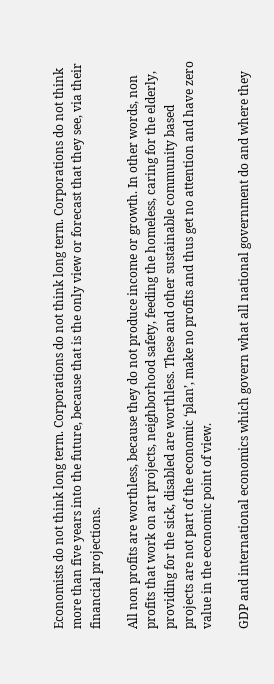Economists do not think long term. Corporations do not think long term. Corporations do not think more than five years into the future, because that is the only view or forecast that they see, via their financial projections.

All non profits are worthless, because they do not produce income or growth. In other words, non profits that work on art projects, neighborhood safety, feeding the homeless, caring for the elderly, providing for the sick, disabled are worthless. These and other sustainable community based projects are not part of the economic ‘plan’, make no profits and thus get no attention and have zero  value in the economic point of view.

GDP and international economics which govern what all national government do and where they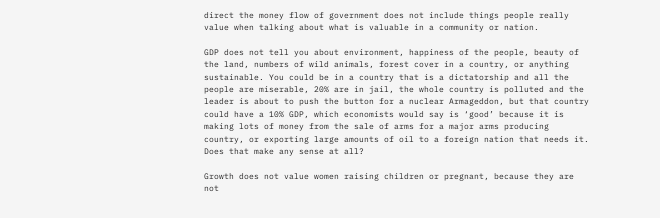direct the money flow of government does not include things people really value when talking about what is valuable in a community or nation.

GDP does not tell you about environment, happiness of the people, beauty of the land, numbers of wild animals, forest cover in a country, or anything sustainable. You could be in a country that is a dictatorship and all the people are miserable, 20% are in jail, the whole country is polluted and the leader is about to push the button for a nuclear Armageddon, but that country could have a 10% GDP, which economists would say is ‘good’ because it is making lots of money from the sale of arms for a major arms producing country, or exporting large amounts of oil to a foreign nation that needs it. Does that make any sense at all?

Growth does not value women raising children or pregnant, because they are not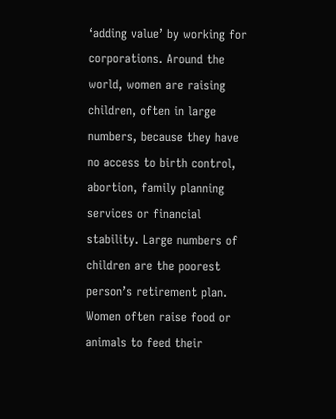‘adding value’ by working for corporations. Around the world, women are raising children, often in large numbers, because they have no access to birth control, abortion, family planning services or financial stability. Large numbers of children are the poorest person’s retirement plan. Women often raise food or animals to feed their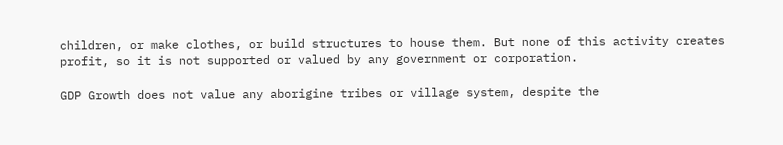children, or make clothes, or build structures to house them. But none of this activity creates profit, so it is not supported or valued by any government or corporation.

GDP Growth does not value any aborigine tribes or village system, despite the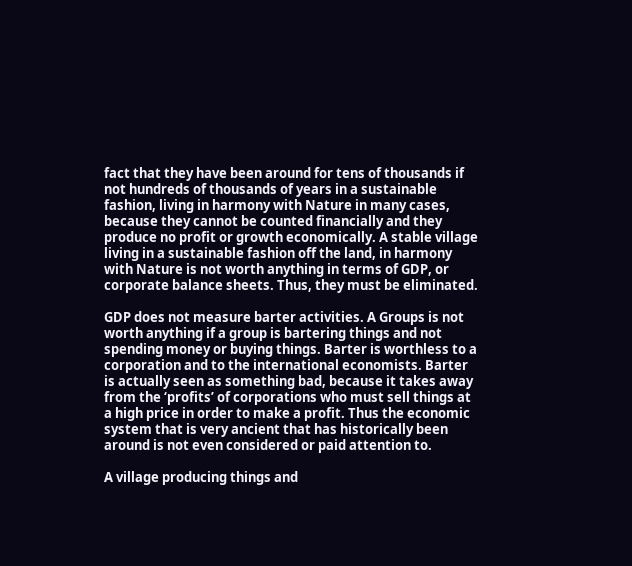fact that they have been around for tens of thousands if not hundreds of thousands of years in a sustainable fashion, living in harmony with Nature in many cases, because they cannot be counted financially and they produce no profit or growth economically. A stable village living in a sustainable fashion off the land, in harmony with Nature is not worth anything in terms of GDP, or corporate balance sheets. Thus, they must be eliminated.

GDP does not measure barter activities. A Groups is not worth anything if a group is bartering things and not spending money or buying things. Barter is worthless to a corporation and to the international economists. Barter is actually seen as something bad, because it takes away from the ‘profits’ of corporations who must sell things at a high price in order to make a profit. Thus the economic system that is very ancient that has historically been around is not even considered or paid attention to.

A village producing things and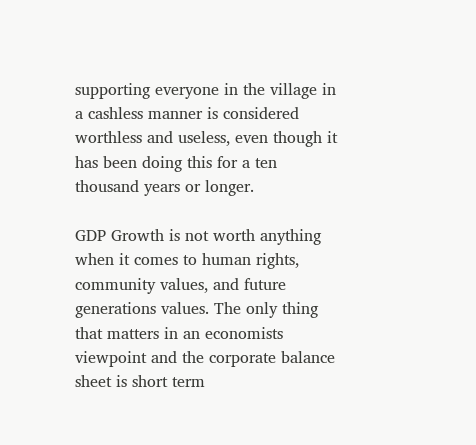supporting everyone in the village in a cashless manner is considered worthless and useless, even though it has been doing this for a ten thousand years or longer.

GDP Growth is not worth anything when it comes to human rights, community values, and future generations values. The only thing that matters in an economists viewpoint and the corporate balance sheet is short term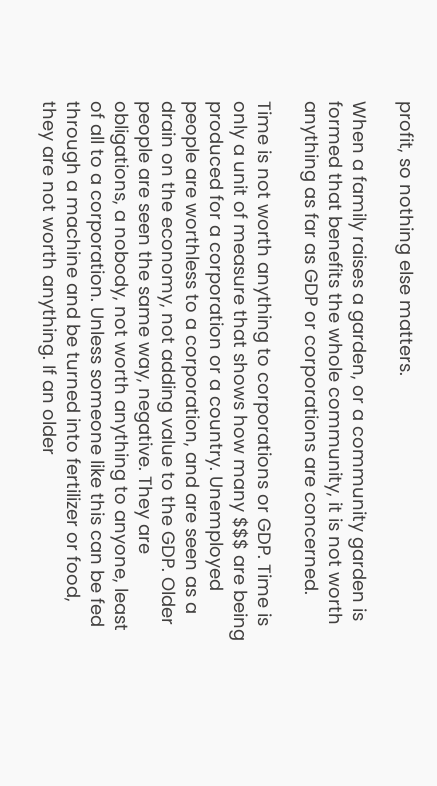profit, so nothing else matters.

When a family raises a garden, or a community garden is formed that benefits the whole community, it is not worth anything as far as GDP or corporations are concerned.

Time is not worth anything to corporations or GDP. Time is only a unit of measure that shows how many $$$ are being produced for a corporation or a country. Unemployed people are worthless to a corporation, and are seen as a drain on the economy, not adding value to the GDP. Older people are seen the same way, negative. They are obligations, a nobody, not worth anything to anyone, least of all to a corporation. Unless someone like this can be fed through a machine and be turned into fertilizer or food, they are not worth anything. If an older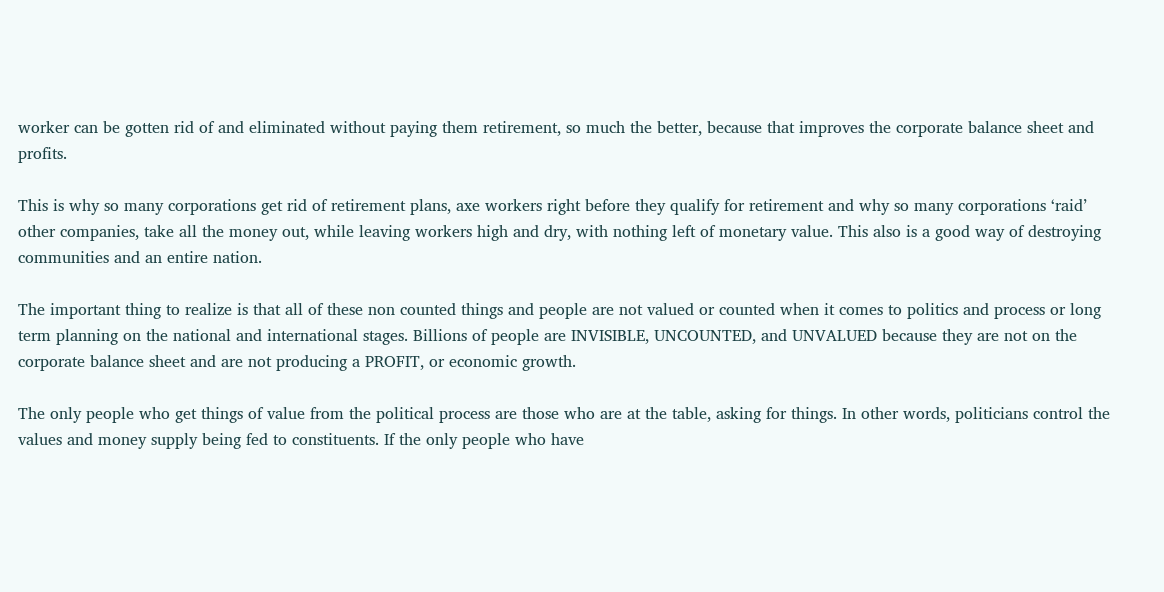worker can be gotten rid of and eliminated without paying them retirement, so much the better, because that improves the corporate balance sheet and profits.

This is why so many corporations get rid of retirement plans, axe workers right before they qualify for retirement and why so many corporations ‘raid’ other companies, take all the money out, while leaving workers high and dry, with nothing left of monetary value. This also is a good way of destroying communities and an entire nation.

The important thing to realize is that all of these non counted things and people are not valued or counted when it comes to politics and process or long term planning on the national and international stages. Billions of people are INVISIBLE, UNCOUNTED, and UNVALUED because they are not on the corporate balance sheet and are not producing a PROFIT, or economic growth.

The only people who get things of value from the political process are those who are at the table, asking for things. In other words, politicians control the values and money supply being fed to constituents. If the only people who have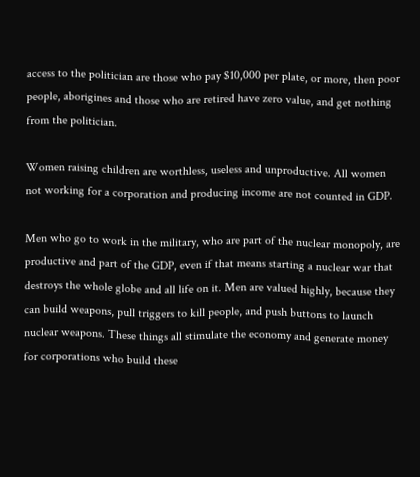access to the politician are those who pay $10,000 per plate, or more, then poor people, aborigines and those who are retired have zero value, and get nothing from the politician.

Women raising children are worthless, useless and unproductive. All women not working for a corporation and producing income are not counted in GDP.

Men who go to work in the military, who are part of the nuclear monopoly, are productive and part of the GDP, even if that means starting a nuclear war that destroys the whole globe and all life on it. Men are valued highly, because they can build weapons, pull triggers to kill people, and push buttons to launch nuclear weapons. These things all stimulate the economy and generate money for corporations who build these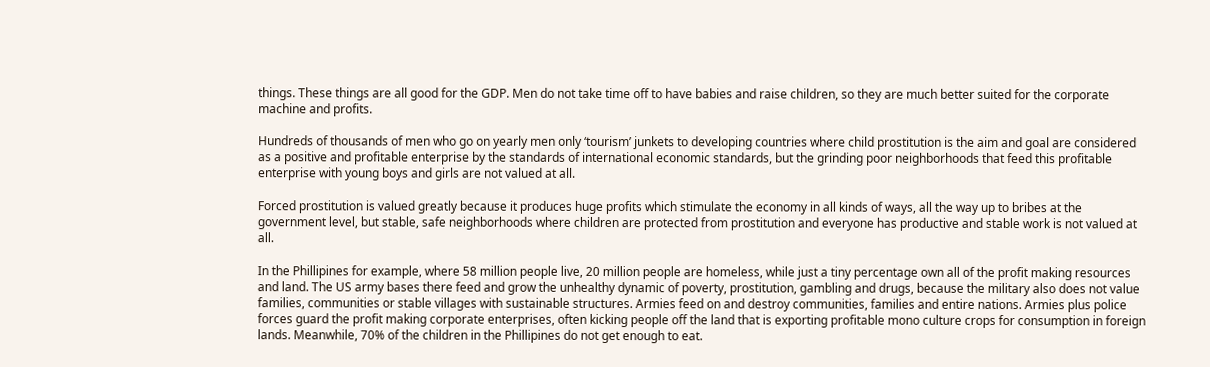things. These things are all good for the GDP. Men do not take time off to have babies and raise children, so they are much better suited for the corporate machine and profits.

Hundreds of thousands of men who go on yearly men only ‘tourism’ junkets to developing countries where child prostitution is the aim and goal are considered as a positive and profitable enterprise by the standards of international economic standards, but the grinding poor neighborhoods that feed this profitable enterprise with young boys and girls are not valued at all.

Forced prostitution is valued greatly because it produces huge profits which stimulate the economy in all kinds of ways, all the way up to bribes at the government level, but stable, safe neighborhoods where children are protected from prostitution and everyone has productive and stable work is not valued at all.

In the Phillipines for example, where 58 million people live, 20 million people are homeless, while just a tiny percentage own all of the profit making resources and land. The US army bases there feed and grow the unhealthy dynamic of poverty, prostitution, gambling and drugs, because the military also does not value families, communities or stable villages with sustainable structures. Armies feed on and destroy communities, families and entire nations. Armies plus police forces guard the profit making corporate enterprises, often kicking people off the land that is exporting profitable mono culture crops for consumption in foreign lands. Meanwhile, 70% of the children in the Phillipines do not get enough to eat.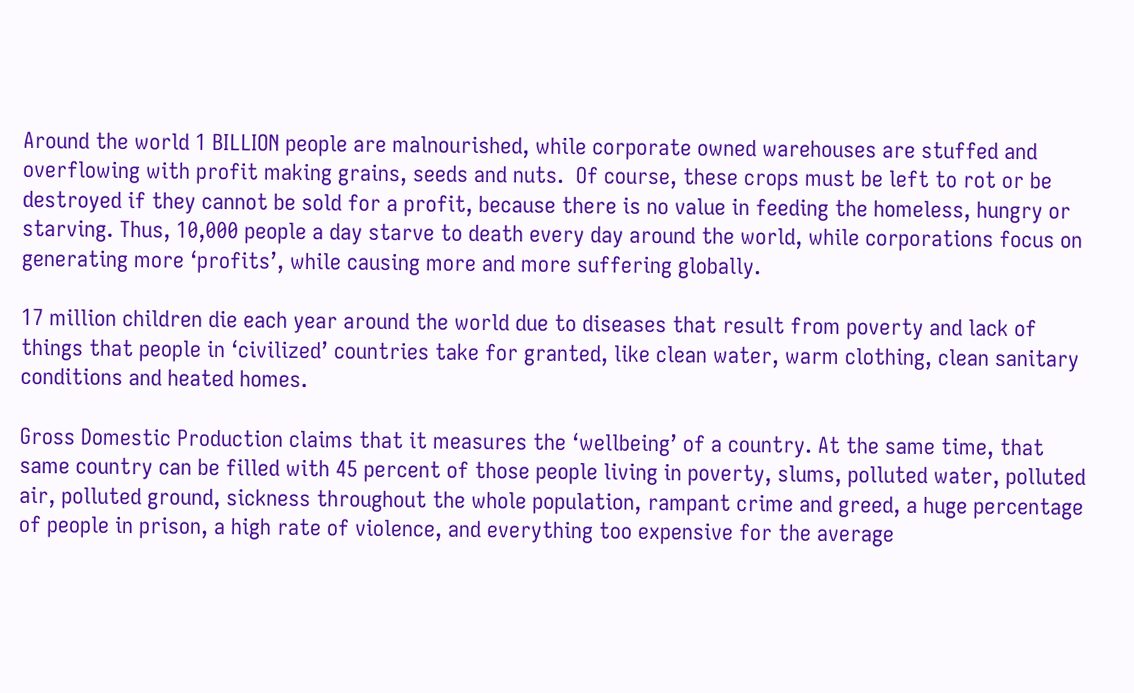Around the world 1 BILLION people are malnourished, while corporate owned warehouses are stuffed and overflowing with profit making grains, seeds and nuts.  Of course, these crops must be left to rot or be destroyed if they cannot be sold for a profit, because there is no value in feeding the homeless, hungry or starving. Thus, 10,000 people a day starve to death every day around the world, while corporations focus on generating more ‘profits’, while causing more and more suffering globally.

17 million children die each year around the world due to diseases that result from poverty and lack of things that people in ‘civilized’ countries take for granted, like clean water, warm clothing, clean sanitary conditions and heated homes.

Gross Domestic Production claims that it measures the ‘wellbeing’ of a country. At the same time, that same country can be filled with 45 percent of those people living in poverty, slums, polluted water, polluted air, polluted ground, sickness throughout the whole population, rampant crime and greed, a huge percentage of people in prison, a high rate of violence, and everything too expensive for the average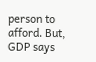person to afford. But, GDP says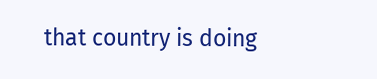that country is doing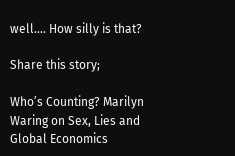well…. How silly is that?

Share this story;

Who’s Counting? Marilyn Waring on Sex, Lies and Global Economics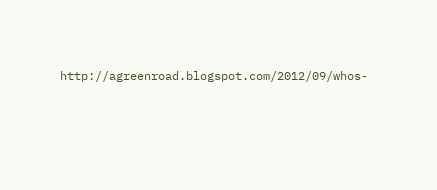http://agreenroad.blogspot.com/2012/09/whos-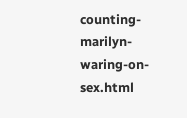counting-marilyn-waring-on-sex.html